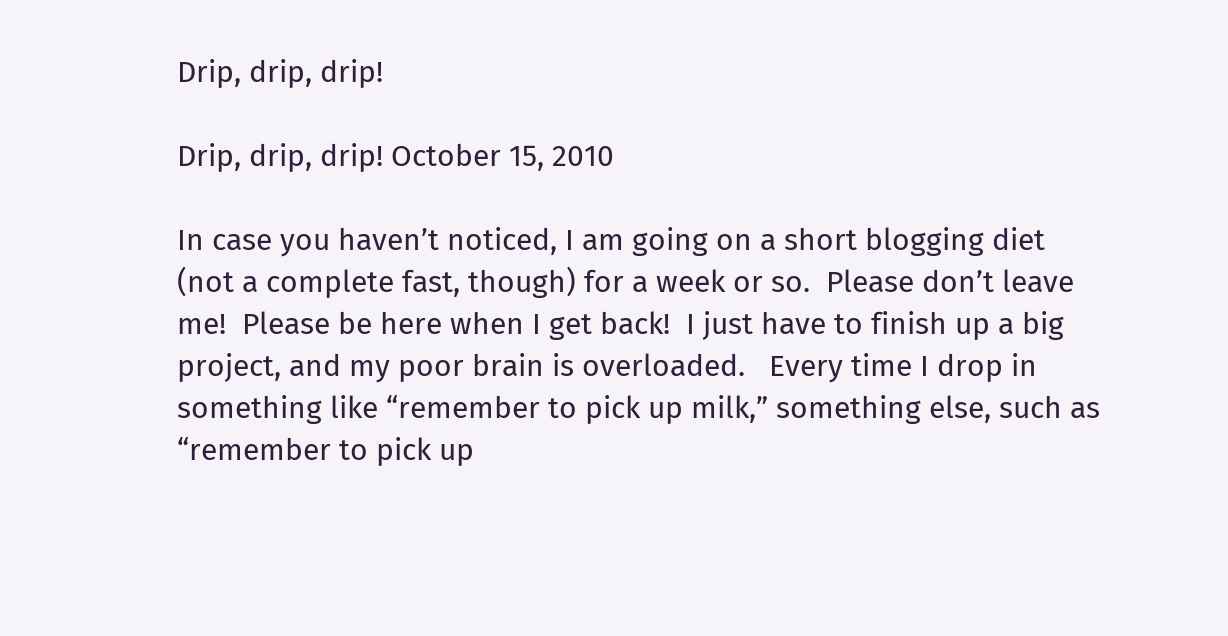Drip, drip, drip!

Drip, drip, drip! October 15, 2010

In case you haven’t noticed, I am going on a short blogging diet (not a complete fast, though) for a week or so.  Please don’t leave me!  Please be here when I get back!  I just have to finish up a big project, and my poor brain is overloaded.   Every time I drop in something like “remember to pick up milk,” something else, such as “remember to pick up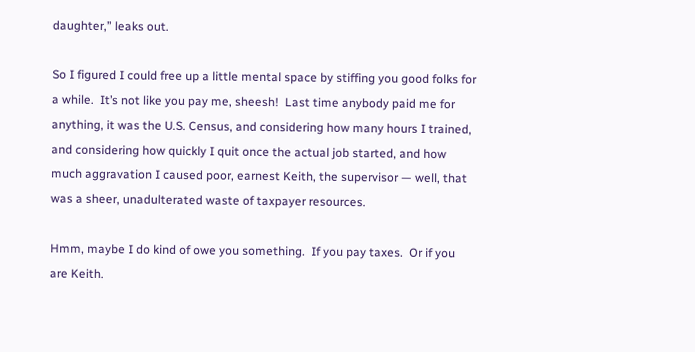daughter,” leaks out.

So I figured I could free up a little mental space by stiffing you good folks for a while.  It’s not like you pay me, sheesh!  Last time anybody paid me for anything, it was the U.S. Census, and considering how many hours I trained, and considering how quickly I quit once the actual job started, and how much aggravation I caused poor, earnest Keith, the supervisor — well, that was a sheer, unadulterated waste of taxpayer resources.

Hmm, maybe I do kind of owe you something.  If you pay taxes.  Or if you are Keith.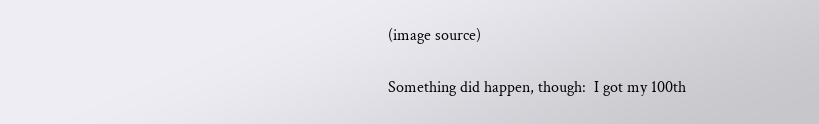(image source)

Something did happen, though:  I got my 100th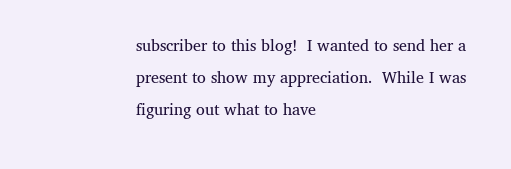subscriber to this blog!  I wanted to send her a present to show my appreciation.  While I was figuring out what to have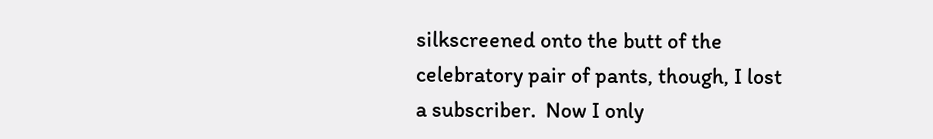silkscreened onto the butt of the celebratory pair of pants, though, I lost a subscriber.  Now I only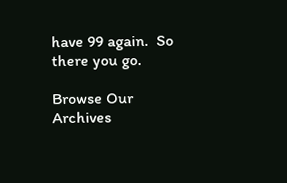have 99 again.  So there you go.

Browse Our Archives